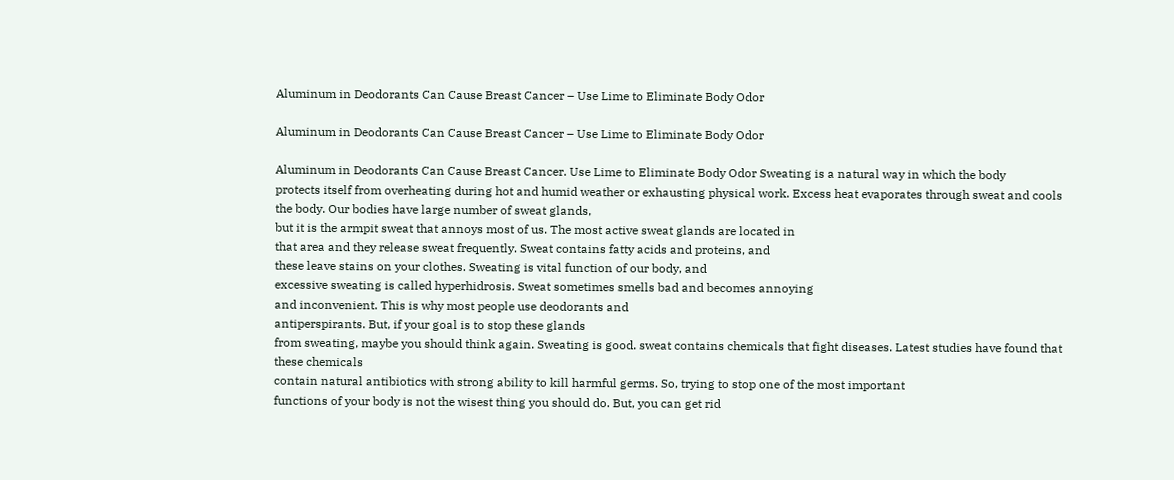Aluminum in Deodorants Can Cause Breast Cancer – Use Lime to Eliminate Body Odor

Aluminum in Deodorants Can Cause Breast Cancer – Use Lime to Eliminate Body Odor

Aluminum in Deodorants Can Cause Breast Cancer. Use Lime to Eliminate Body Odor Sweating is a natural way in which the body
protects itself from overheating during hot and humid weather or exhausting physical work. Excess heat evaporates through sweat and cools
the body. Our bodies have large number of sweat glands,
but it is the armpit sweat that annoys most of us. The most active sweat glands are located in
that area and they release sweat frequently. Sweat contains fatty acids and proteins, and
these leave stains on your clothes. Sweating is vital function of our body, and
excessive sweating is called hyperhidrosis. Sweat sometimes smells bad and becomes annoying
and inconvenient. This is why most people use deodorants and
antiperspirants. But, if your goal is to stop these glands
from sweating, maybe you should think again. Sweating is good. sweat contains chemicals that fight diseases. Latest studies have found that these chemicals
contain natural antibiotics with strong ability to kill harmful germs. So, trying to stop one of the most important
functions of your body is not the wisest thing you should do. But, you can get rid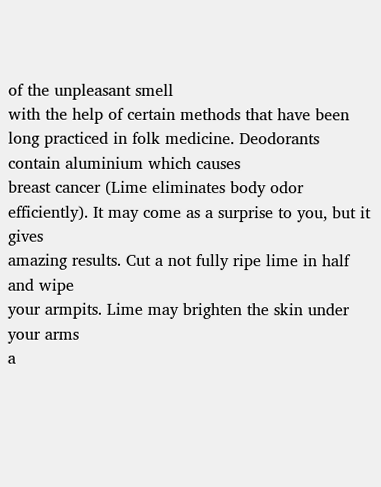of the unpleasant smell
with the help of certain methods that have been long practiced in folk medicine. Deodorants contain aluminium which causes
breast cancer (Lime eliminates body odor efficiently). It may come as a surprise to you, but it gives
amazing results. Cut a not fully ripe lime in half and wipe
your armpits. Lime may brighten the skin under your arms
a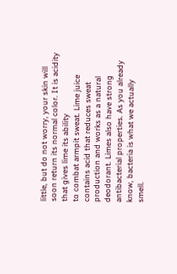little, but do not worry, your skin will soon return its normal color. It is acidity that gives lime its ability
to combat armpit sweat. Lime juice contains acid that reduces sweat
production and works as a natural deodorant. Limes also have strong antibacterial properties. As you already know, bacteria is what we actually
smell.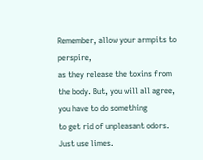Remember, allow your armpits to perspire,
as they release the toxins from the body. But, you will all agree, you have to do something
to get rid of unpleasant odors. Just use limes.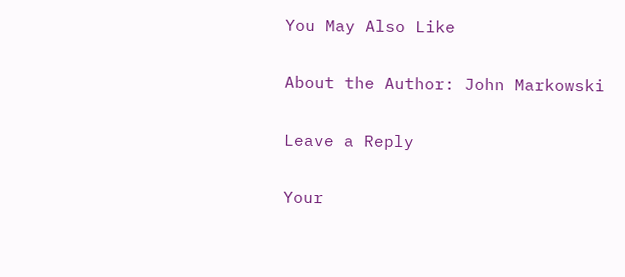You May Also Like

About the Author: John Markowski

Leave a Reply

Your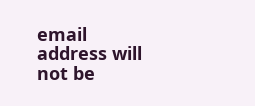email address will not be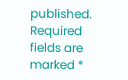published. Required fields are marked *